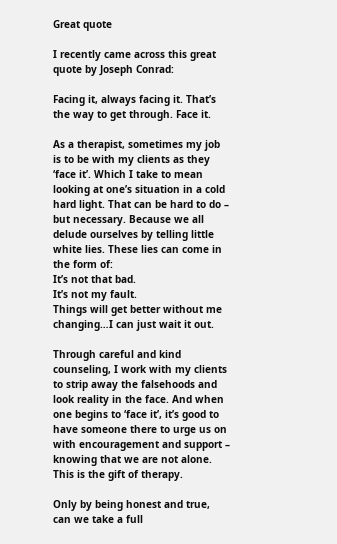Great quote

I recently came across this great quote by Joseph Conrad:

Facing it, always facing it. That’s the way to get through. Face it.

As a therapist, sometimes my job is to be with my clients as they ‘face it’. Which I take to mean looking at one’s situation in a cold hard light. That can be hard to do – but necessary. Because we all delude ourselves by telling little white lies. These lies can come in the form of:
It’s not that bad.
It’s not my fault.
Things will get better without me changing…I can just wait it out.

Through careful and kind counseling, I work with my clients to strip away the falsehoods and look reality in the face. And when one begins to ‘face it’, it’s good to have someone there to urge us on with encouragement and support – knowing that we are not alone. This is the gift of therapy.

Only by being honest and true, can we take a full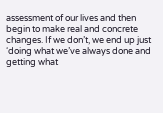assessment of our lives and then begin to make real and concrete changes. If we don’t, we end up just ‘doing what we’ve always done and getting what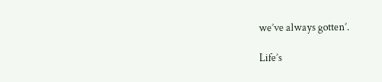we’ve always gotten’.

Life’s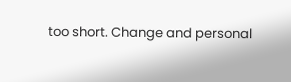too short. Change and personal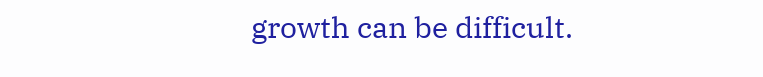growth can be difficult.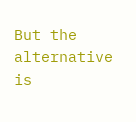But the alternative is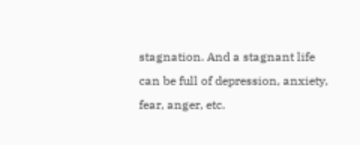stagnation. And a stagnant life can be full of depression, anxiety, fear, anger, etc.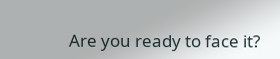Are you ready to face it?